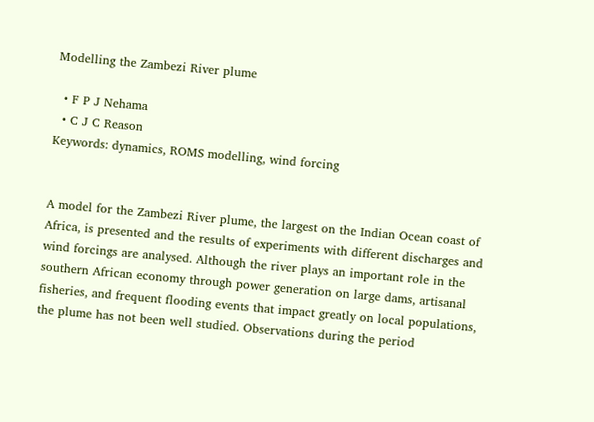Modelling the Zambezi River plume

  • F P J Nehama
  • C J C Reason
Keywords: dynamics, ROMS modelling, wind forcing


A model for the Zambezi River plume, the largest on the Indian Ocean coast of Africa, is presented and the results of experiments with different discharges and wind forcings are analysed. Although the river plays an important role in the southern African economy through power generation on large dams, artisanal fisheries, and frequent flooding events that impact greatly on local populations, the plume has not been well studied. Observations during the period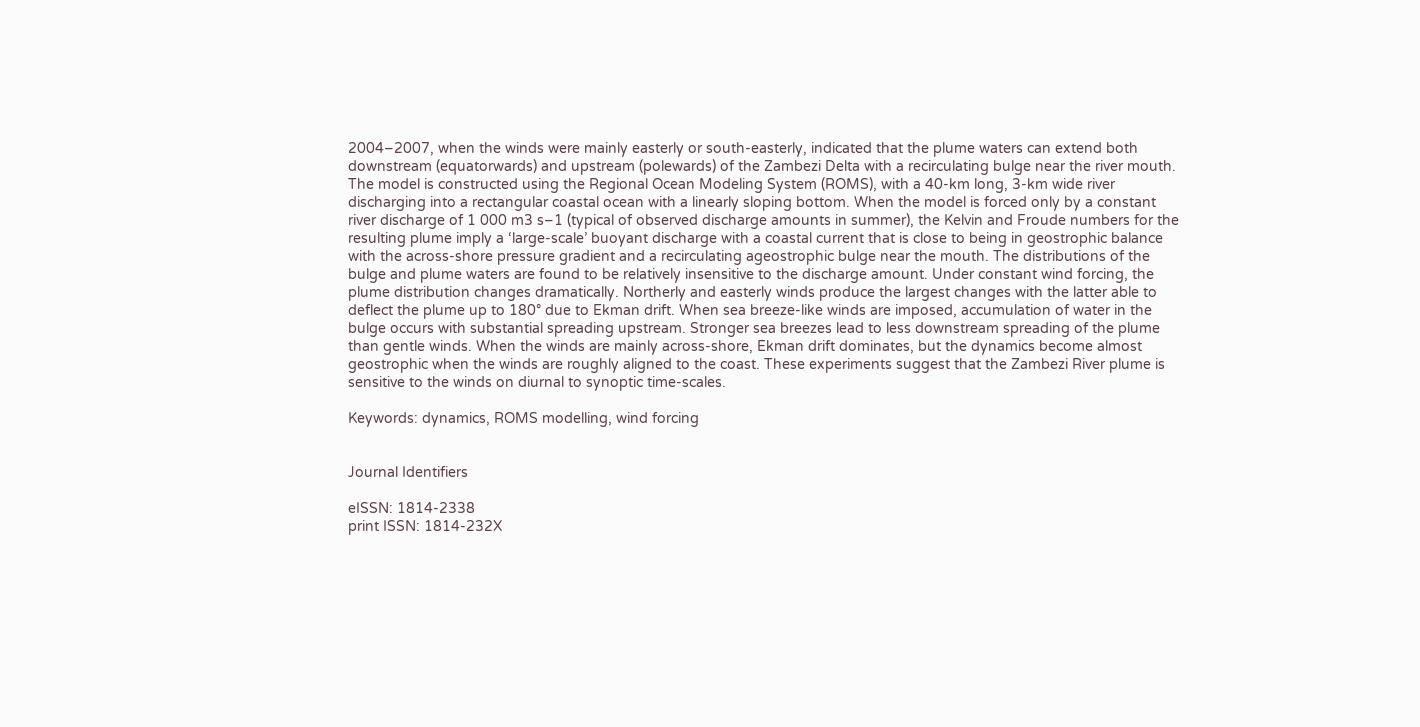2004–2007, when the winds were mainly easterly or south-easterly, indicated that the plume waters can extend both downstream (equatorwards) and upstream (polewards) of the Zambezi Delta with a recirculating bulge near the river mouth. The model is constructed using the Regional Ocean Modeling System (ROMS), with a 40-km long, 3-km wide river discharging into a rectangular coastal ocean with a linearly sloping bottom. When the model is forced only by a constant river discharge of 1 000 m3 s–1 (typical of observed discharge amounts in summer), the Kelvin and Froude numbers for the resulting plume imply a ‘large-scale’ buoyant discharge with a coastal current that is close to being in geostrophic balance with the across-shore pressure gradient and a recirculating ageostrophic bulge near the mouth. The distributions of the bulge and plume waters are found to be relatively insensitive to the discharge amount. Under constant wind forcing, the plume distribution changes dramatically. Northerly and easterly winds produce the largest changes with the latter able to deflect the plume up to 180° due to Ekman drift. When sea breeze-like winds are imposed, accumulation of water in the bulge occurs with substantial spreading upstream. Stronger sea breezes lead to less downstream spreading of the plume than gentle winds. When the winds are mainly across-shore, Ekman drift dominates, but the dynamics become almost geostrophic when the winds are roughly aligned to the coast. These experiments suggest that the Zambezi River plume is sensitive to the winds on diurnal to synoptic time-scales.

Keywords: dynamics, ROMS modelling, wind forcing


Journal Identifiers

eISSN: 1814-2338
print ISSN: 1814-232X